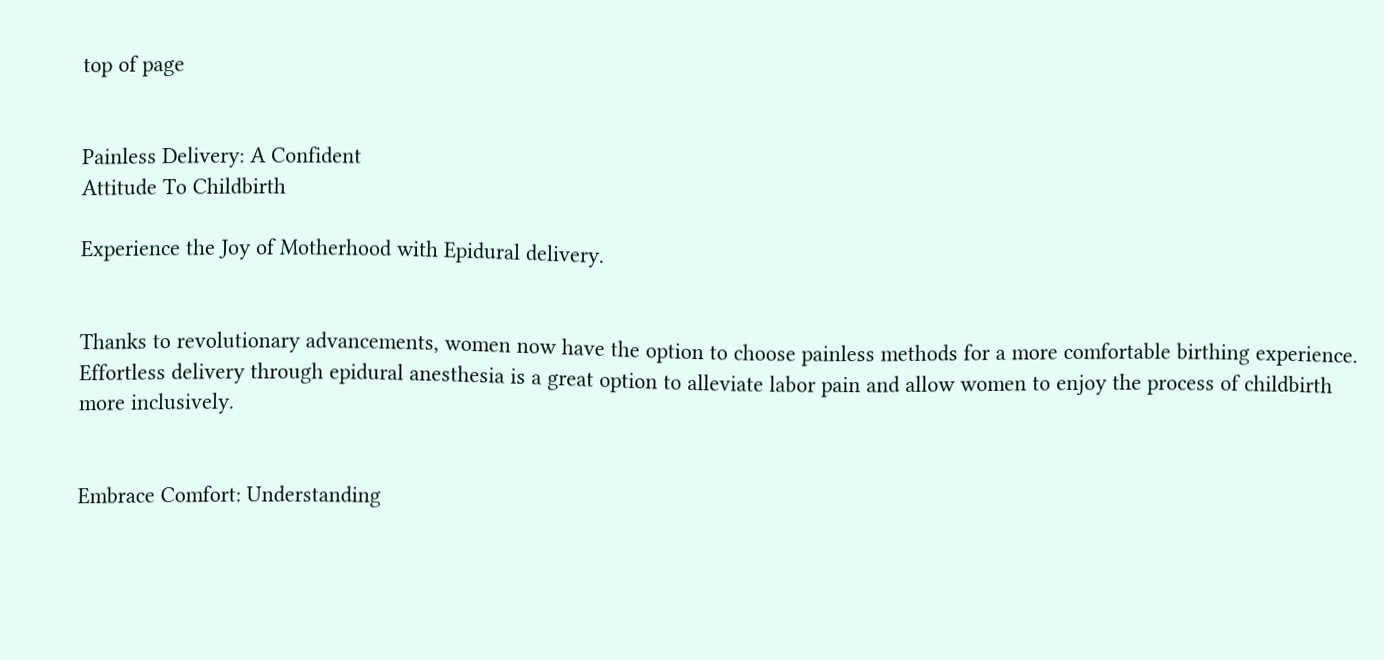top of page


Painless Delivery: A Confident
Attitude To Childbirth

Experience the Joy of Motherhood with Epidural delivery.


Thanks to revolutionary advancements, women now have the option to choose painless methods for a more comfortable birthing experience. Effortless delivery through epidural anesthesia is a great option to alleviate labor pain and allow women to enjoy the process of childbirth more inclusively.


Embrace Comfort: Understanding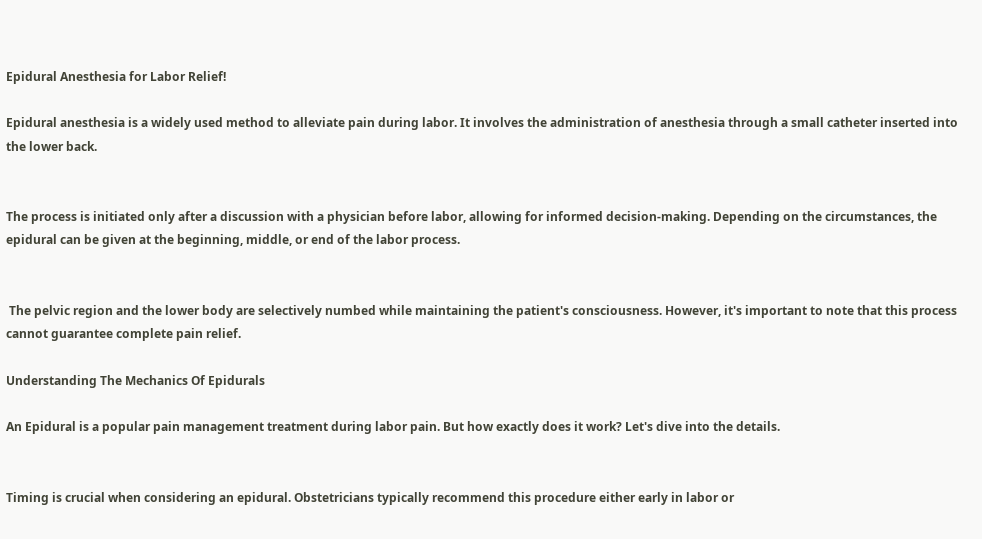Epidural Anesthesia for Labor Relief!

Epidural anesthesia is a widely used method to alleviate pain during labor. It involves the administration of anesthesia through a small catheter inserted into the lower back.


The process is initiated only after a discussion with a physician before labor, allowing for informed decision-making. Depending on the circumstances, the epidural can be given at the beginning, middle, or end of the labor process.


 The pelvic region and the lower body are selectively numbed while maintaining the patient's consciousness. However, it's important to note that this process cannot guarantee complete pain relief.

Understanding The Mechanics Of Epidurals

An Epidural is a popular pain management treatment during labor pain. But how exactly does it work? Let's dive into the details.


Timing is crucial when considering an epidural. Obstetricians typically recommend this procedure either early in labor or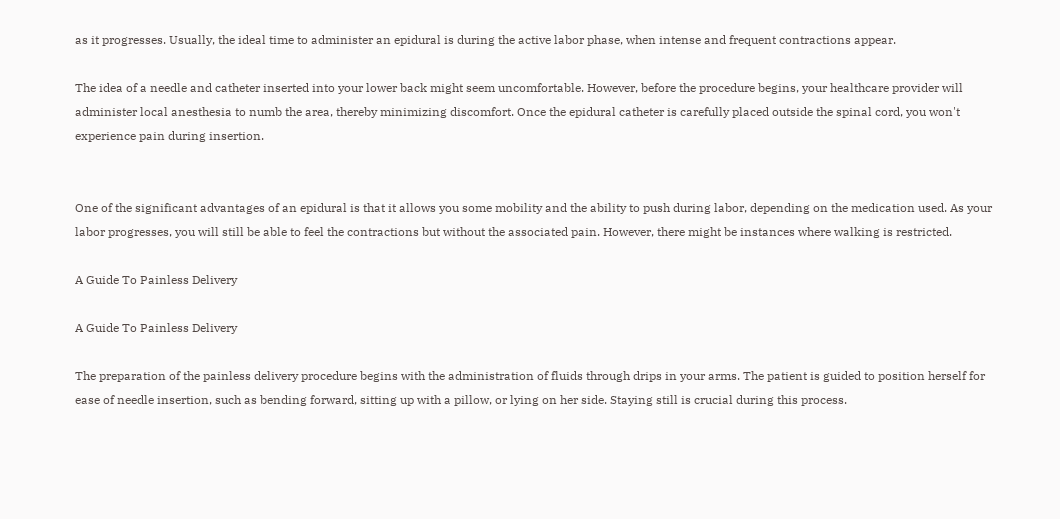as it progresses. Usually, the ideal time to administer an epidural is during the active labor phase, when intense and frequent contractions appear.

The idea of a needle and catheter inserted into your lower back might seem uncomfortable. However, before the procedure begins, your healthcare provider will administer local anesthesia to numb the area, thereby minimizing discomfort. Once the epidural catheter is carefully placed outside the spinal cord, you won't experience pain during insertion.


One of the significant advantages of an epidural is that it allows you some mobility and the ability to push during labor, depending on the medication used. As your labor progresses, you will still be able to feel the contractions but without the associated pain. However, there might be instances where walking is restricted.

A Guide To Painless Delivery

A Guide To Painless Delivery

The preparation of the painless delivery procedure begins with the administration of fluids through drips in your arms. The patient is guided to position herself for ease of needle insertion, such as bending forward, sitting up with a pillow, or lying on her side. Staying still is crucial during this process.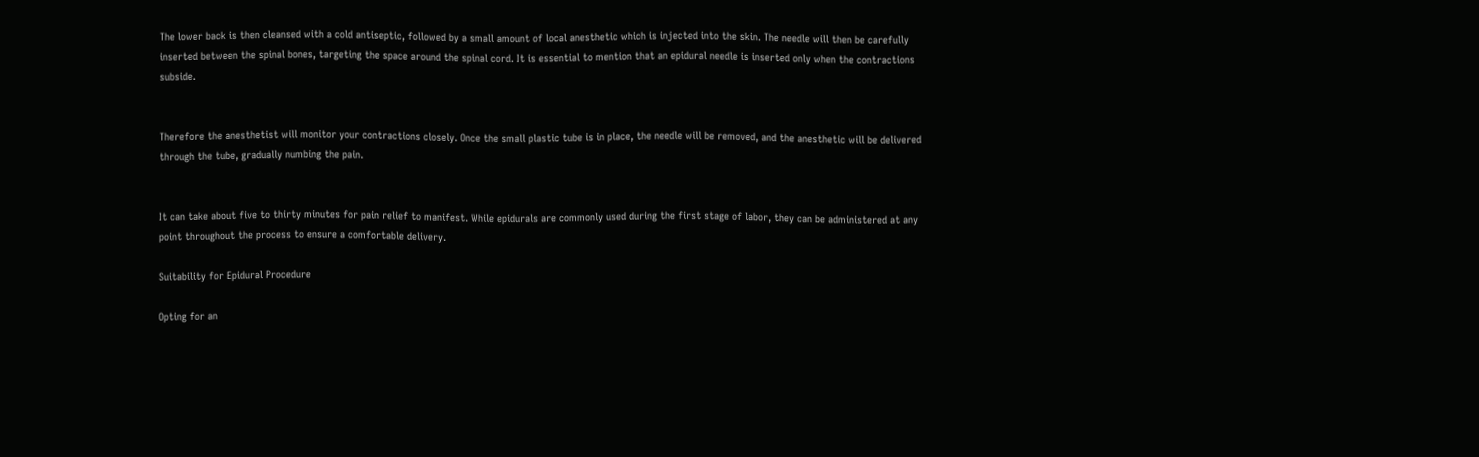The lower back is then cleansed with a cold antiseptic, followed by a small amount of local anesthetic which is injected into the skin. The needle will then be carefully inserted between the spinal bones, targeting the space around the spinal cord. It is essential to mention that an epidural needle is inserted only when the contractions subside.


Therefore the anesthetist will monitor your contractions closely. Once the small plastic tube is in place, the needle will be removed, and the anesthetic will be delivered through the tube, gradually numbing the pain.


It can take about five to thirty minutes for pain relief to manifest. While epidurals are commonly used during the first stage of labor, they can be administered at any point throughout the process to ensure a comfortable delivery.

Suitability for Epidural Procedure

Opting for an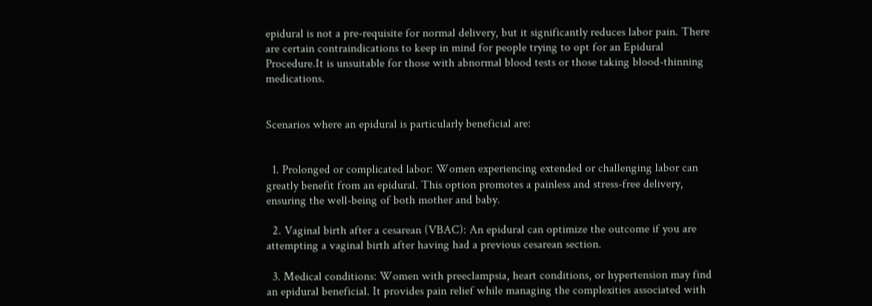epidural is not a pre-requisite for normal delivery, but it significantly reduces labor pain. There are certain contraindications to keep in mind for people trying to opt for an Epidural Procedure.It is unsuitable for those with abnormal blood tests or those taking blood-thinning medications.


Scenarios where an epidural is particularly beneficial are:


  1. Prolonged or complicated labor: Women experiencing extended or challenging labor can greatly benefit from an epidural. This option promotes a painless and stress-free delivery, ensuring the well-being of both mother and baby.

  2. Vaginal birth after a cesarean (VBAC): An epidural can optimize the outcome if you are attempting a vaginal birth after having had a previous cesarean section.

  3. Medical conditions: Women with preeclampsia, heart conditions, or hypertension may find an epidural beneficial. It provides pain relief while managing the complexities associated with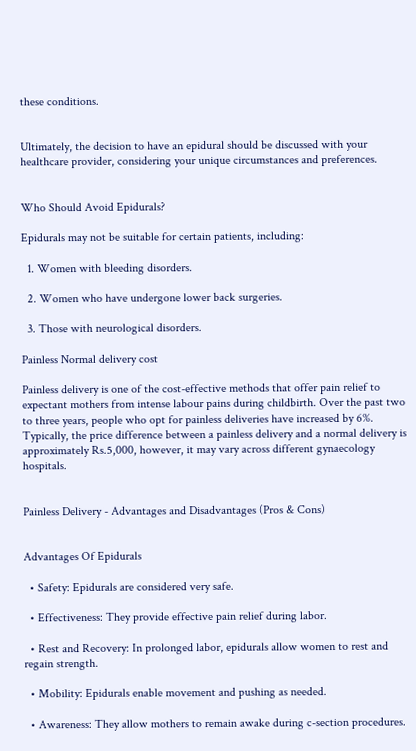these conditions.


Ultimately, the decision to have an epidural should be discussed with your healthcare provider, considering your unique circumstances and preferences.


Who Should Avoid Epidurals?

Epidurals may not be suitable for certain patients, including:

  1. Women with bleeding disorders.

  2. Women who have undergone lower back surgeries.

  3. Those with neurological disorders.

Painless Normal delivery cost

Painless delivery is one of the cost-effective methods that offer pain relief to expectant mothers from intense labour pains during childbirth. Over the past two to three years, people who opt for painless deliveries have increased by 6%. Typically, the price difference between a painless delivery and a normal delivery is approximately Rs.5,000, however, it may vary across different gynaecology hospitals.


Painless Delivery - Advantages and Disadvantages (Pros & Cons)


Advantages Of Epidurals

  • Safety: Epidurals are considered very safe.

  • Effectiveness: They provide effective pain relief during labor.

  • Rest and Recovery: In prolonged labor, epidurals allow women to rest and regain strength.

  • Mobility: Epidurals enable movement and pushing as needed.

  • Awareness: They allow mothers to remain awake during c-section procedures.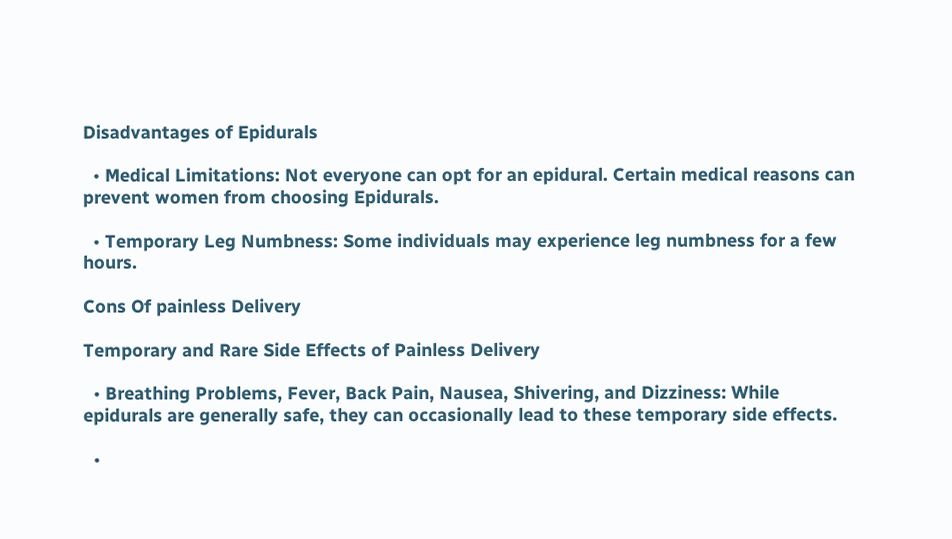Disadvantages of Epidurals

  • Medical Limitations: Not everyone can opt for an epidural. Certain medical reasons can prevent women from choosing Epidurals.

  • Temporary Leg Numbness: Some individuals may experience leg numbness for a few hours.

Cons Of painless Delivery

Temporary and Rare Side Effects of Painless Delivery

  • Breathing Problems, Fever, Back Pain, Nausea, Shivering, and Dizziness: While epidurals are generally safe, they can occasionally lead to these temporary side effects.

  •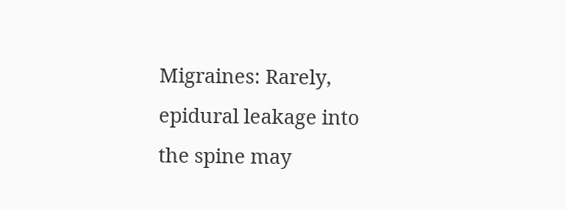Migraines: Rarely, epidural leakage into the spine may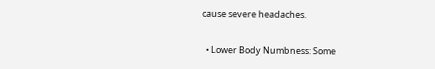cause severe headaches.

  • Lower Body Numbness: Some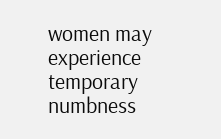women may experience temporary numbness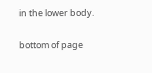in the lower body.

bottom of page